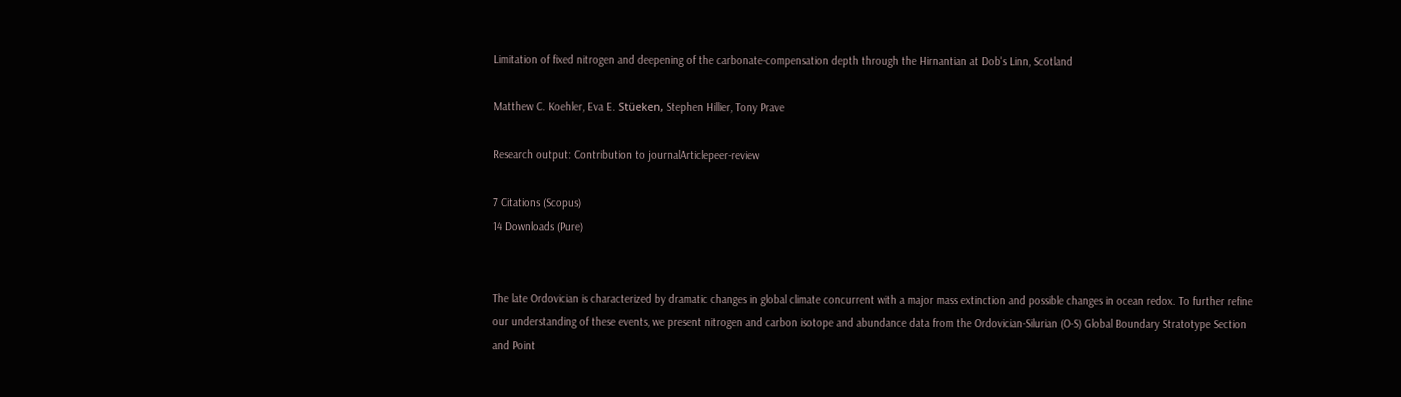Limitation of fixed nitrogen and deepening of the carbonate-compensation depth through the Hirnantian at Dob's Linn, Scotland

Matthew C. Koehler, Eva E. Stüeken, Stephen Hillier, Tony Prave

Research output: Contribution to journalArticlepeer-review

7 Citations (Scopus)
14 Downloads (Pure)


The late Ordovician is characterized by dramatic changes in global climate concurrent with a major mass extinction and possible changes in ocean redox. To further refine our understanding of these events, we present nitrogen and carbon isotope and abundance data from the Ordovician-Silurian (O-S) Global Boundary Stratotype Section and Point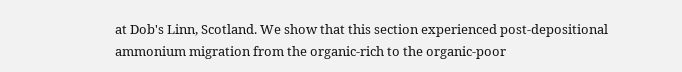at Dob's Linn, Scotland. We show that this section experienced post-depositional ammonium migration from the organic-rich to the organic-poor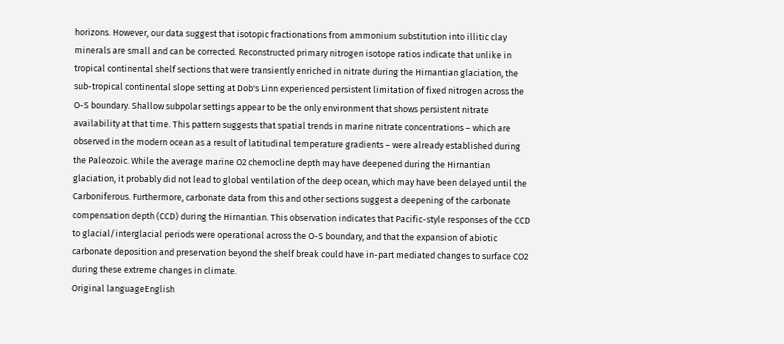horizons. However, our data suggest that isotopic fractionations from ammonium substitution into illitic clay minerals are small and can be corrected. Reconstructed primary nitrogen isotope ratios indicate that unlike in tropical continental shelf sections that were transiently enriched in nitrate during the Hirnantian glaciation, the sub-tropical continental slope setting at Dob's Linn experienced persistent limitation of fixed nitrogen across the O-S boundary. Shallow subpolar settings appear to be the only environment that shows persistent nitrate availability at that time. This pattern suggests that spatial trends in marine nitrate concentrations – which are observed in the modern ocean as a result of latitudinal temperature gradients – were already established during the Paleozoic. While the average marine O2 chemocline depth may have deepened during the Hirnantian glaciation, it probably did not lead to global ventilation of the deep ocean, which may have been delayed until the Carboniferous. Furthermore, carbonate data from this and other sections suggest a deepening of the carbonate compensation depth (CCD) during the Hirnantian. This observation indicates that Pacific-style responses of the CCD to glacial/interglacial periods were operational across the O-S boundary, and that the expansion of abiotic carbonate deposition and preservation beyond the shelf break could have in-part mediated changes to surface CO2 during these extreme changes in climate.
Original languageEnglish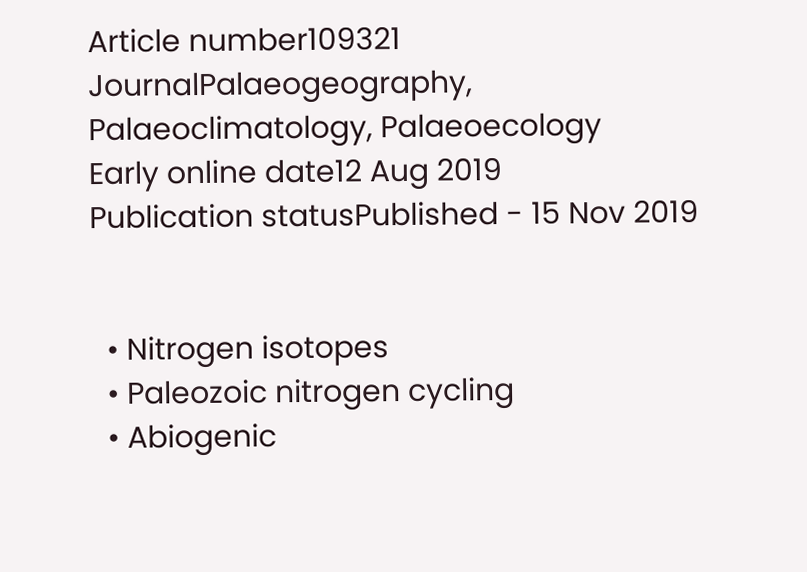Article number109321
JournalPalaeogeography, Palaeoclimatology, Palaeoecology
Early online date12 Aug 2019
Publication statusPublished - 15 Nov 2019


  • Nitrogen isotopes
  • Paleozoic nitrogen cycling
  • Abiogenic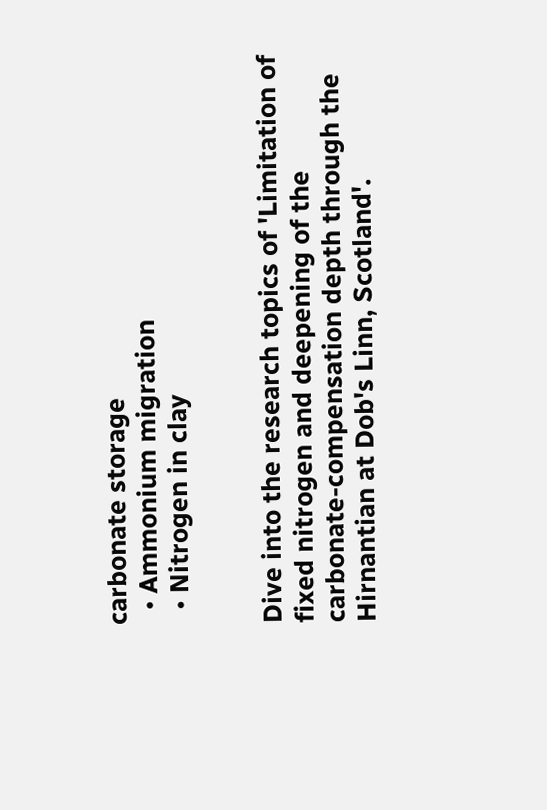carbonate storage
  • Ammonium migration
  • Nitrogen in clay


Dive into the research topics of 'Limitation of fixed nitrogen and deepening of the carbonate-compensation depth through the Hirnantian at Dob's Linn, Scotland'.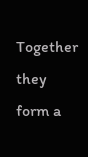Together they form a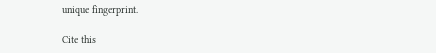unique fingerprint.

Cite this